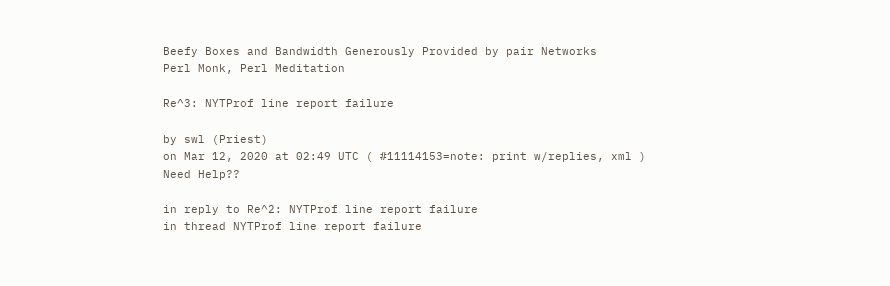Beefy Boxes and Bandwidth Generously Provided by pair Networks
Perl Monk, Perl Meditation

Re^3: NYTProf line report failure

by swl (Priest)
on Mar 12, 2020 at 02:49 UTC ( #11114153=note: print w/replies, xml ) Need Help??

in reply to Re^2: NYTProf line report failure
in thread NYTProf line report failure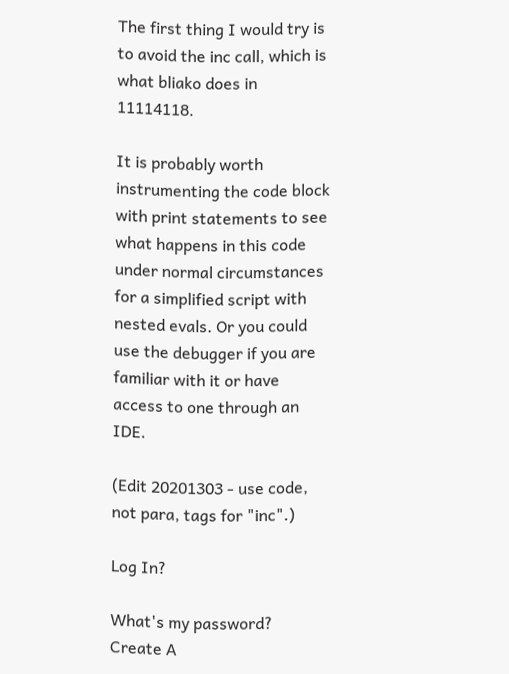The first thing I would try is to avoid the inc call, which is what bliako does in 11114118.

It is probably worth instrumenting the code block with print statements to see what happens in this code under normal circumstances for a simplified script with nested evals. Or you could use the debugger if you are familiar with it or have access to one through an IDE.

(Edit 20201303 - use code, not para, tags for "inc".)

Log In?

What's my password?
Create A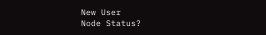New User
Node Status?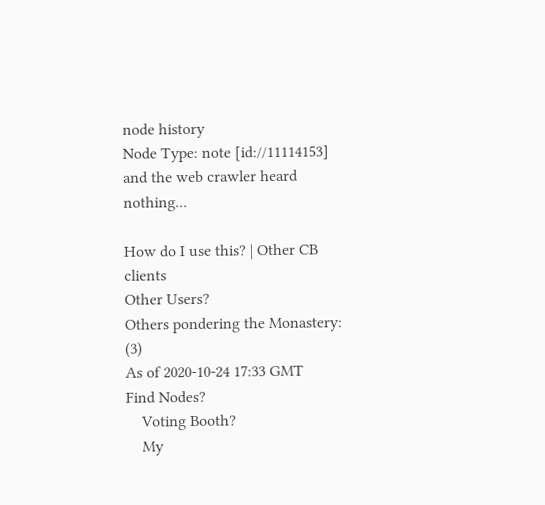node history
Node Type: note [id://11114153]
and the web crawler heard nothing...

How do I use this? | Other CB clients
Other Users?
Others pondering the Monastery: (3)
As of 2020-10-24 17:33 GMT
Find Nodes?
    Voting Booth?
    My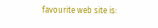favourite web site is: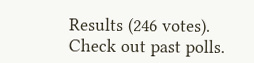Results (246 votes). Check out past polls.